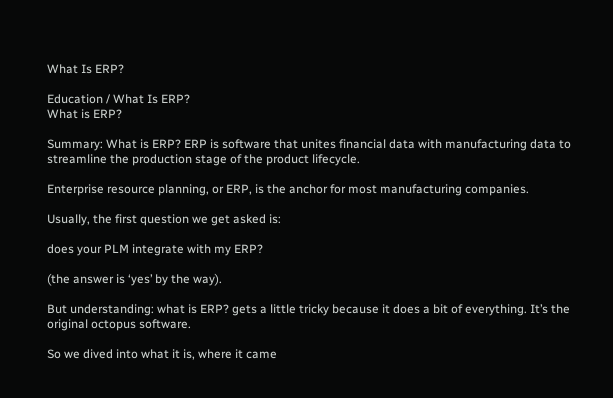What Is ERP?

Education / What Is ERP?
What is ERP?

Summary: What is ERP? ERP is software that unites financial data with manufacturing data to streamline the production stage of the product lifecycle.

Enterprise resource planning, or ERP, is the anchor for most manufacturing companies.

Usually, the first question we get asked is:

does your PLM integrate with my ERP?

(the answer is ‘yes’ by the way).

But understanding: what is ERP? gets a little tricky because it does a bit of everything. It’s the original octopus software.

So we dived into what it is, where it came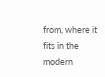from, where it fits in the modern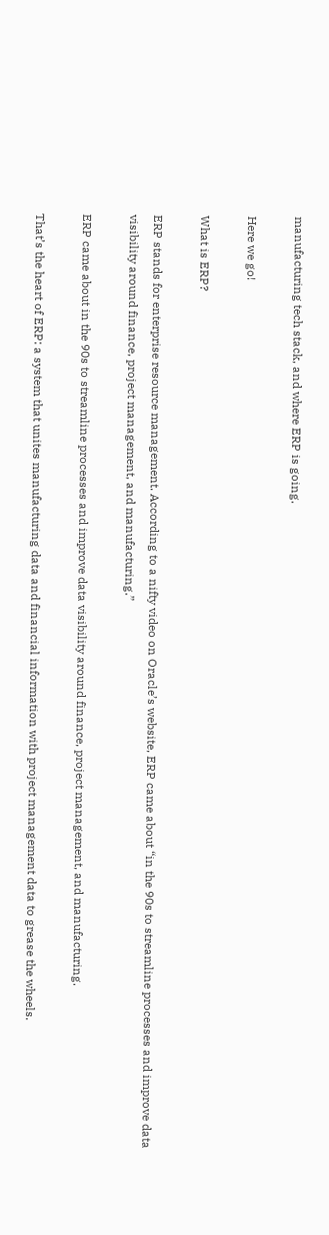manufacturing tech stack, and where ERP is going.

Here we go!

What is ERP?

ERP stands for enterprise resource management. According to a nifty video on Oracle’s website, ERP came about “in the 90s to streamline processes and improve data visibility around finance, project management, and manufacturing.”

ERP came about in the 90s to streamline processes and improve data visibility around finance, project management, and manufacturing.

That’s the heart of ERP: a system that unites manufacturing data and financial information with project management data to grease the wheels.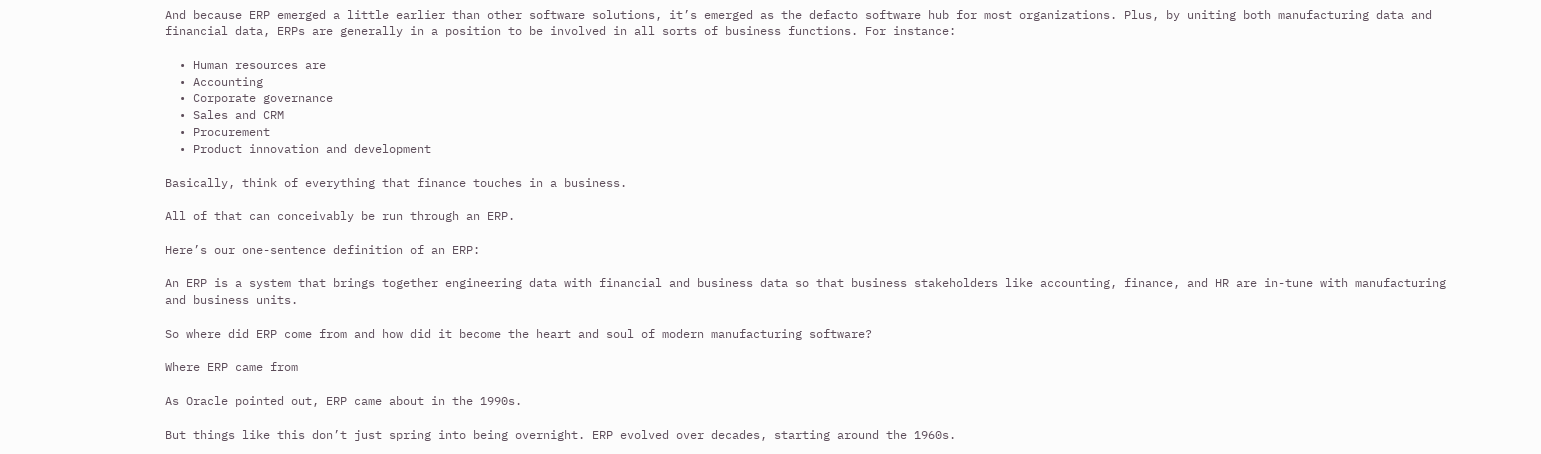And because ERP emerged a little earlier than other software solutions, it’s emerged as the defacto software hub for most organizations. Plus, by uniting both manufacturing data and financial data, ERPs are generally in a position to be involved in all sorts of business functions. For instance:

  • Human resources are
  • Accounting
  • Corporate governance
  • Sales and CRM
  • Procurement
  • Product innovation and development

Basically, think of everything that finance touches in a business.

All of that can conceivably be run through an ERP.

Here’s our one-sentence definition of an ERP:

An ERP is a system that brings together engineering data with financial and business data so that business stakeholders like accounting, finance, and HR are in-tune with manufacturing and business units.

So where did ERP come from and how did it become the heart and soul of modern manufacturing software?

Where ERP came from

As Oracle pointed out, ERP came about in the 1990s.

But things like this don’t just spring into being overnight. ERP evolved over decades, starting around the 1960s.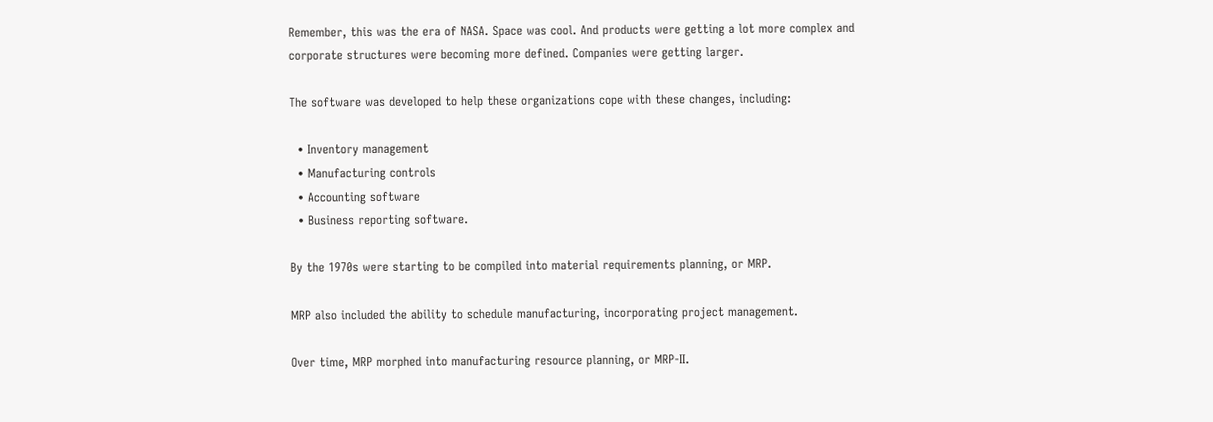Remember, this was the era of NASA. Space was cool. And products were getting a lot more complex and corporate structures were becoming more defined. Companies were getting larger.

The software was developed to help these organizations cope with these changes, including:

  • Inventory management
  • Manufacturing controls
  • Accounting software
  • Business reporting software.

By the 1970s were starting to be compiled into material requirements planning, or MRP.

MRP also included the ability to schedule manufacturing, incorporating project management.

Over time, MRP morphed into manufacturing resource planning, or MRP-II.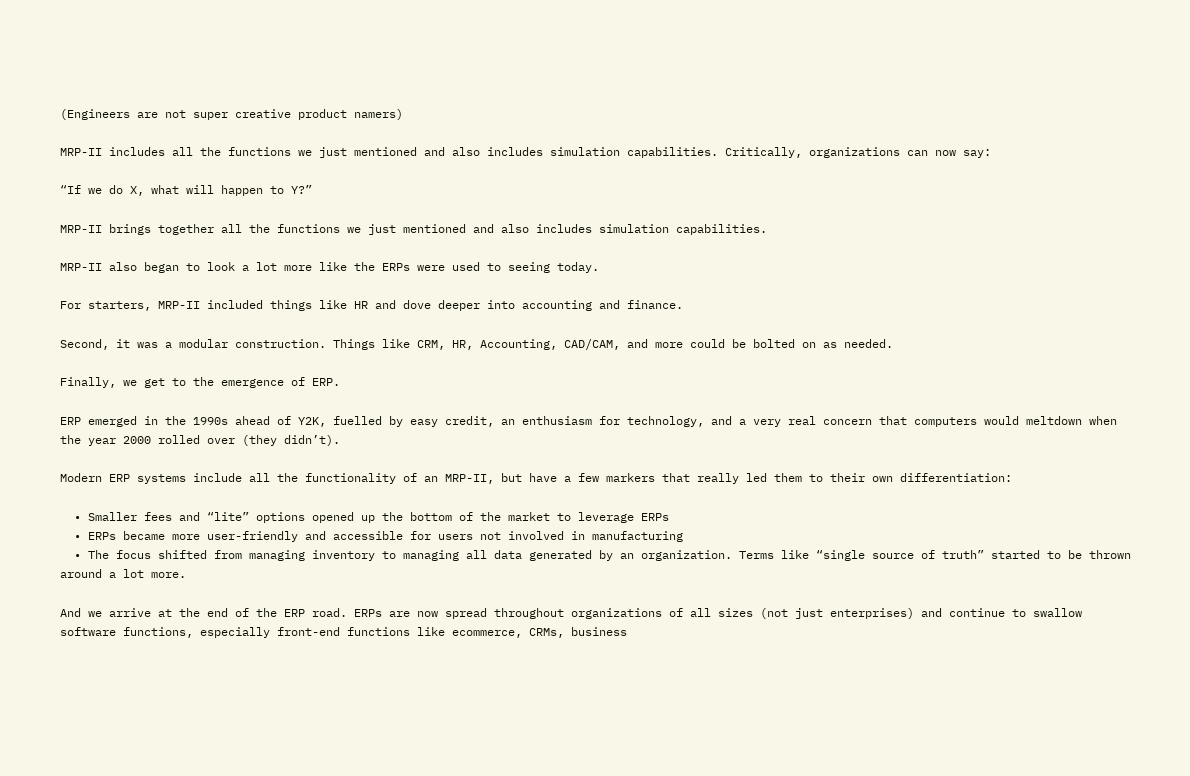(Engineers are not super creative product namers)

MRP-II includes all the functions we just mentioned and also includes simulation capabilities. Critically, organizations can now say:

“If we do X, what will happen to Y?”

MRP-II brings together all the functions we just mentioned and also includes simulation capabilities.

MRP-II also began to look a lot more like the ERPs were used to seeing today.

For starters, MRP-II included things like HR and dove deeper into accounting and finance.

Second, it was a modular construction. Things like CRM, HR, Accounting, CAD/CAM, and more could be bolted on as needed.

Finally, we get to the emergence of ERP.

ERP emerged in the 1990s ahead of Y2K, fuelled by easy credit, an enthusiasm for technology, and a very real concern that computers would meltdown when the year 2000 rolled over (they didn’t).

Modern ERP systems include all the functionality of an MRP-II, but have a few markers that really led them to their own differentiation:

  • Smaller fees and “lite” options opened up the bottom of the market to leverage ERPs
  • ERPs became more user-friendly and accessible for users not involved in manufacturing
  • The focus shifted from managing inventory to managing all data generated by an organization. Terms like “single source of truth” started to be thrown around a lot more.

And we arrive at the end of the ERP road. ERPs are now spread throughout organizations of all sizes (not just enterprises) and continue to swallow software functions, especially front-end functions like ecommerce, CRMs, business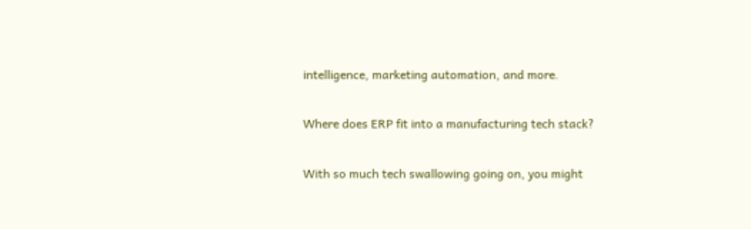intelligence, marketing automation, and more.

Where does ERP fit into a manufacturing tech stack?

With so much tech swallowing going on, you might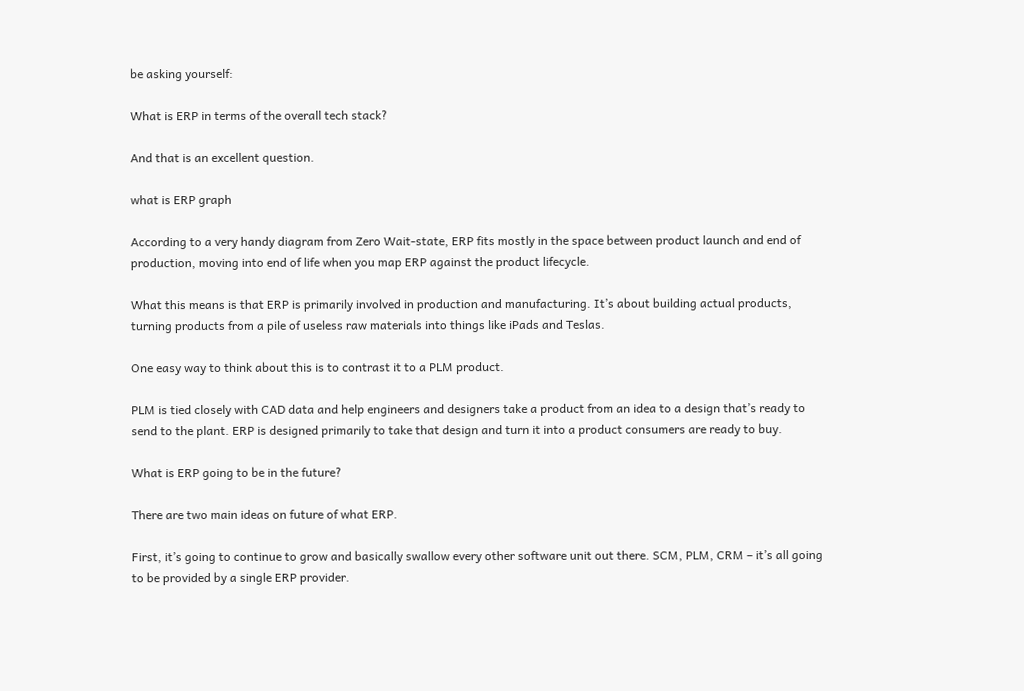be asking yourself:

What is ERP in terms of the overall tech stack?

And that is an excellent question.

what is ERP graph

According to a very handy diagram from Zero Wait-state, ERP fits mostly in the space between product launch and end of production, moving into end of life when you map ERP against the product lifecycle.

What this means is that ERP is primarily involved in production and manufacturing. It’s about building actual products, turning products from a pile of useless raw materials into things like iPads and Teslas.

One easy way to think about this is to contrast it to a PLM product.

PLM is tied closely with CAD data and help engineers and designers take a product from an idea to a design that’s ready to send to the plant. ERP is designed primarily to take that design and turn it into a product consumers are ready to buy.

What is ERP going to be in the future?

There are two main ideas on future of what ERP.

First, it’s going to continue to grow and basically swallow every other software unit out there. SCM, PLM, CRM – it’s all going to be provided by a single ERP provider.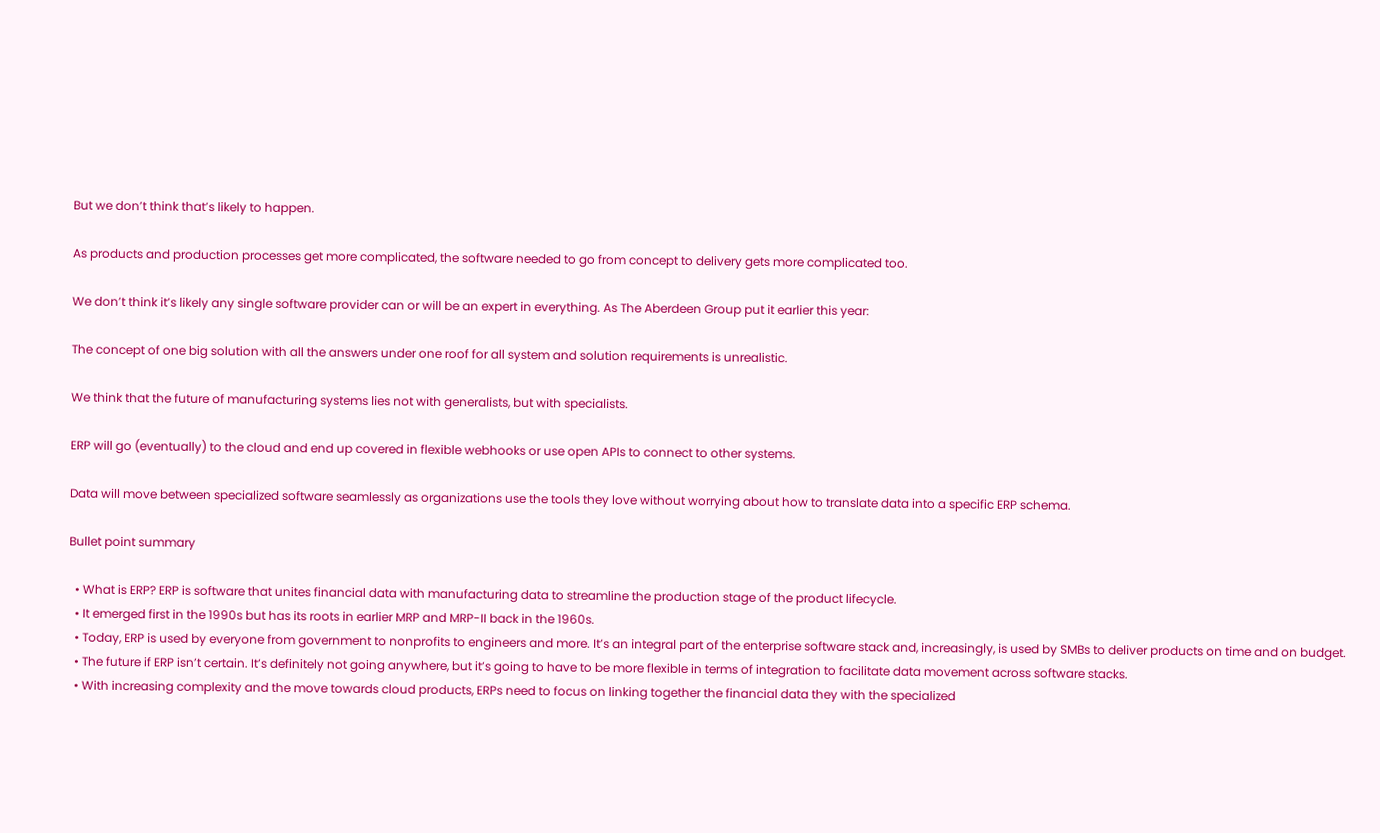But we don’t think that’s likely to happen.

As products and production processes get more complicated, the software needed to go from concept to delivery gets more complicated too.

We don’t think it’s likely any single software provider can or will be an expert in everything. As The Aberdeen Group put it earlier this year:

The concept of one big solution with all the answers under one roof for all system and solution requirements is unrealistic.

We think that the future of manufacturing systems lies not with generalists, but with specialists.

ERP will go (eventually) to the cloud and end up covered in flexible webhooks or use open APIs to connect to other systems.

Data will move between specialized software seamlessly as organizations use the tools they love without worrying about how to translate data into a specific ERP schema.

Bullet point summary

  • What is ERP? ERP is software that unites financial data with manufacturing data to streamline the production stage of the product lifecycle.
  • It emerged first in the 1990s but has its roots in earlier MRP and MRP-II back in the 1960s.
  • Today, ERP is used by everyone from government to nonprofits to engineers and more. It’s an integral part of the enterprise software stack and, increasingly, is used by SMBs to deliver products on time and on budget.
  • The future if ERP isn’t certain. It’s definitely not going anywhere, but it’s going to have to be more flexible in terms of integration to facilitate data movement across software stacks.
  • With increasing complexity and the move towards cloud products, ERPs need to focus on linking together the financial data they with the specialized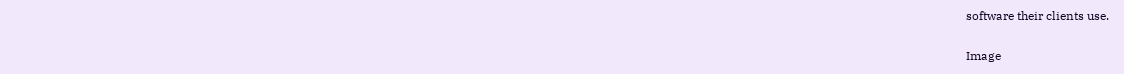software their clients use.

Image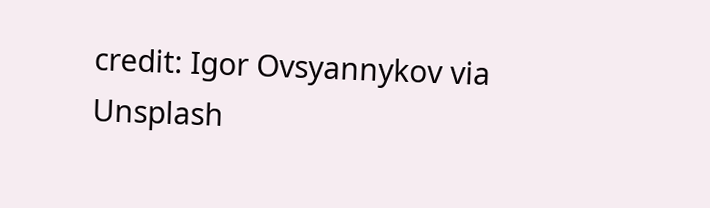credit: Igor Ovsyannykov via Unsplash